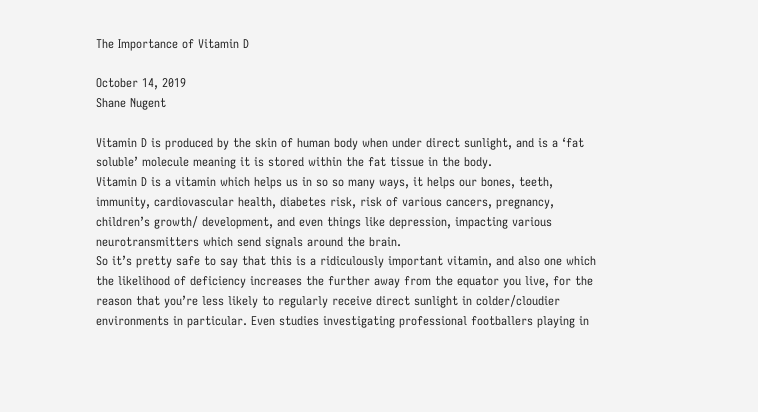The Importance of Vitamin D

October 14, 2019
Shane Nugent

Vitamin D is produced by the skin of human body when under direct sunlight, and is a ‘fat soluble’ molecule meaning it is stored within the fat tissue in the body.
Vitamin D is a vitamin which helps us in so so many ways, it helps our bones, teeth, immunity, cardiovascular health, diabetes risk, risk of various cancers, pregnancy, children’s growth/ development, and even things like depression, impacting various neurotransmitters which send signals around the brain.
So it’s pretty safe to say that this is a ridiculously important vitamin, and also one which the likelihood of deficiency increases the further away from the equator you live, for the reason that you’re less likely to regularly receive direct sunlight in colder/cloudier environments in particular. Even studies investigating professional footballers playing in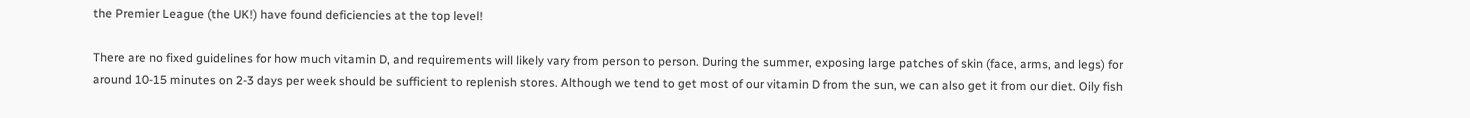the Premier League (the UK!) have found deficiencies at the top level!

There are no fixed guidelines for how much vitamin D, and requirements will likely vary from person to person. During the summer, exposing large patches of skin (face, arms, and legs) for around 10-15 minutes on 2-3 days per week should be sufficient to replenish stores. Although we tend to get most of our vitamin D from the sun, we can also get it from our diet. Oily fish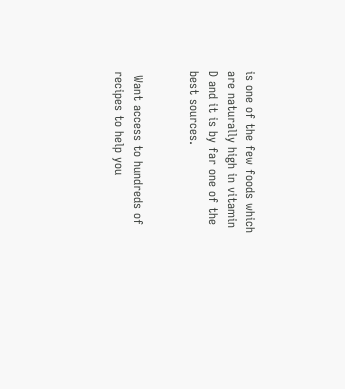is one of the few foods which are naturally high in vitamin D and it is by far one of the best sources.


 Want access to hundreds of recipes to help you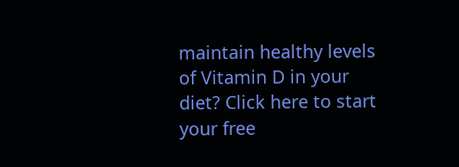maintain healthy levels of Vitamin D in your diet? Click here to start your free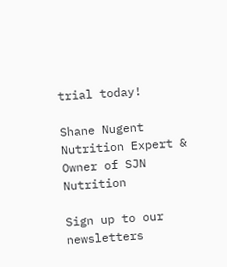trial today!

Shane Nugent
Nutrition Expert & Owner of SJN Nutrition

Sign up to our newsletters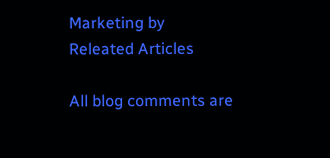Marketing by
Releated Articles

All blog comments are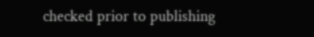checked prior to publishing